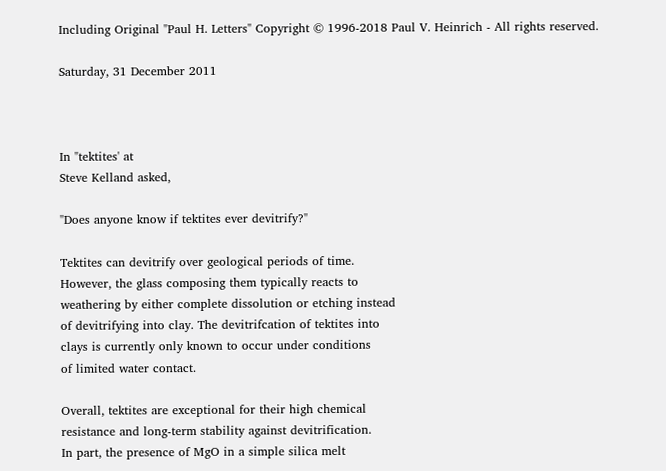Including Original "Paul H. Letters" Copyright © 1996-2018 Paul V. Heinrich - All rights reserved.

Saturday, 31 December 2011



In "tektites' at
Steve Kelland asked,

"Does anyone know if tektites ever devitrify?"

Tektites can devitrify over geological periods of time.
However, the glass composing them typically reacts to
weathering by either complete dissolution or etching instead
of devitrifying into clay. The devitrifcation of tektites into
clays is currently only known to occur under conditions
of limited water contact.

Overall, tektites are exceptional for their high chemical
resistance and long-term stability against devitrification.
In part, the presence of MgO in a simple silica melt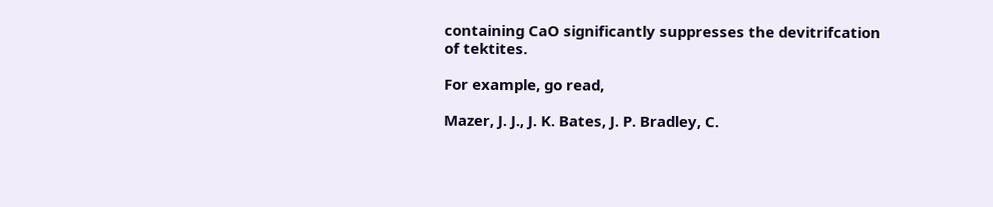containing CaO significantly suppresses the devitrifcation
of tektites.

For example, go read,

Mazer, J. J., J. K. Bates, J. P. Bradley, C.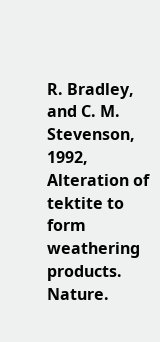R. Bradley, and C. M.
Stevenson, 1992, Alteration of tektite to form weathering
products. Nature.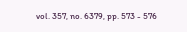vol. 357, no. 6379, pp. 573 - 576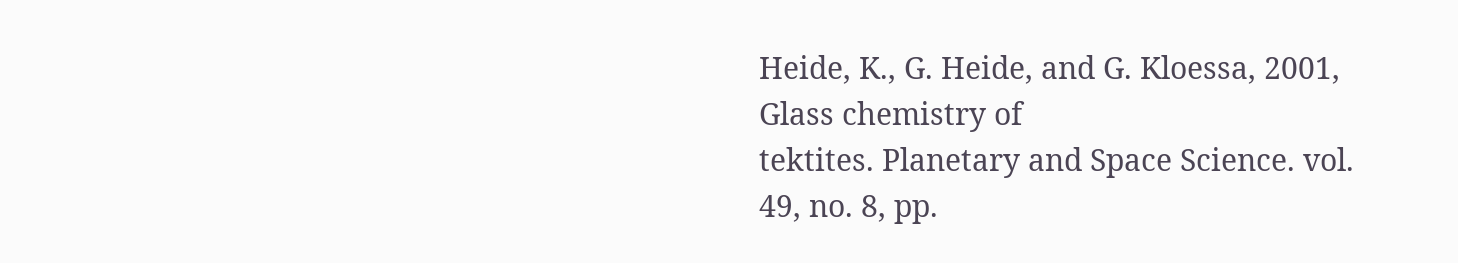Heide, K., G. Heide, and G. Kloessa, 2001, Glass chemistry of
tektites. Planetary and Space Science. vol. 49, no. 8, pp.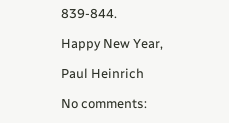839-844.

Happy New Year,

Paul Heinrich

No comments: